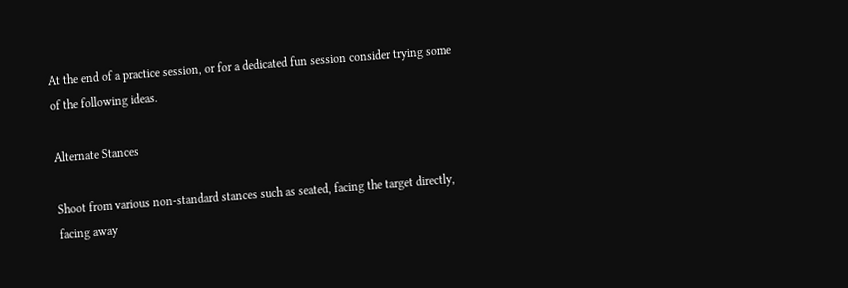At the end of a practice session, or for a dedicated fun session consider trying some of the following ideas.

Alternate Stances

Shoot from various non-standard stances such as seated, facing the target directly, facing away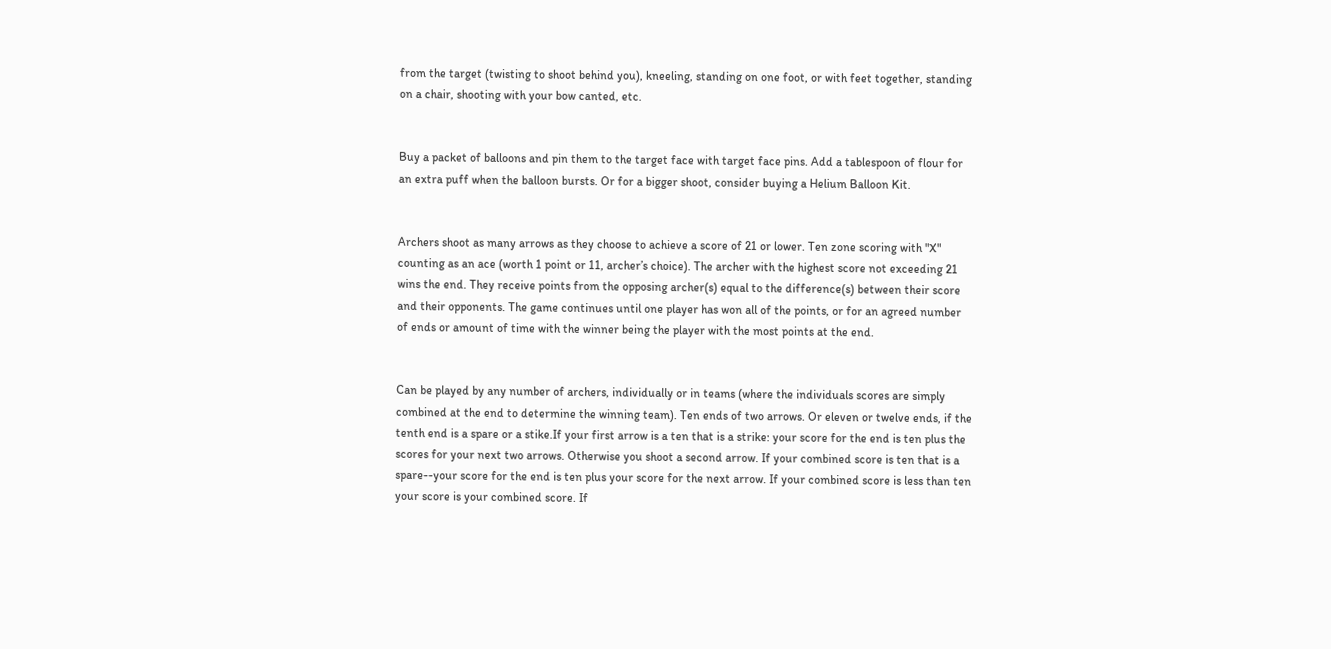from the target (twisting to shoot behind you), kneeling, standing on one foot, or with feet together, standing on a chair, shooting with your bow canted, etc.


Buy a packet of balloons and pin them to the target face with target face pins. Add a tablespoon of flour for an extra puff when the balloon bursts. Or for a bigger shoot, consider buying a Helium Balloon Kit.


Archers shoot as many arrows as they choose to achieve a score of 21 or lower. Ten zone scoring with "X" counting as an ace (worth 1 point or 11, archer’s choice). The archer with the highest score not exceeding 21 wins the end. They receive points from the opposing archer(s) equal to the difference(s) between their score and their opponents. The game continues until one player has won all of the points, or for an agreed number of ends or amount of time with the winner being the player with the most points at the end.


Can be played by any number of archers, individually or in teams (where the individuals scores are simply combined at the end to determine the winning team). Ten ends of two arrows. Or eleven or twelve ends, if the tenth end is a spare or a stike.If your first arrow is a ten that is a strike: your score for the end is ten plus the scores for your next two arrows. Otherwise you shoot a second arrow. If your combined score is ten that is a spare--your score for the end is ten plus your score for the next arrow. If your combined score is less than ten your score is your combined score. If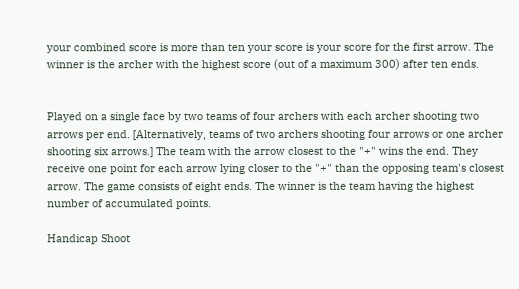your combined score is more than ten your score is your score for the first arrow. The winner is the archer with the highest score (out of a maximum 300) after ten ends.


Played on a single face by two teams of four archers with each archer shooting two arrows per end. [Alternatively, teams of two archers shooting four arrows or one archer shooting six arrows.] The team with the arrow closest to the "+" wins the end. They receive one point for each arrow lying closer to the "+" than the opposing team's closest arrow. The game consists of eight ends. The winner is the team having the highest number of accumulated points.

Handicap Shoot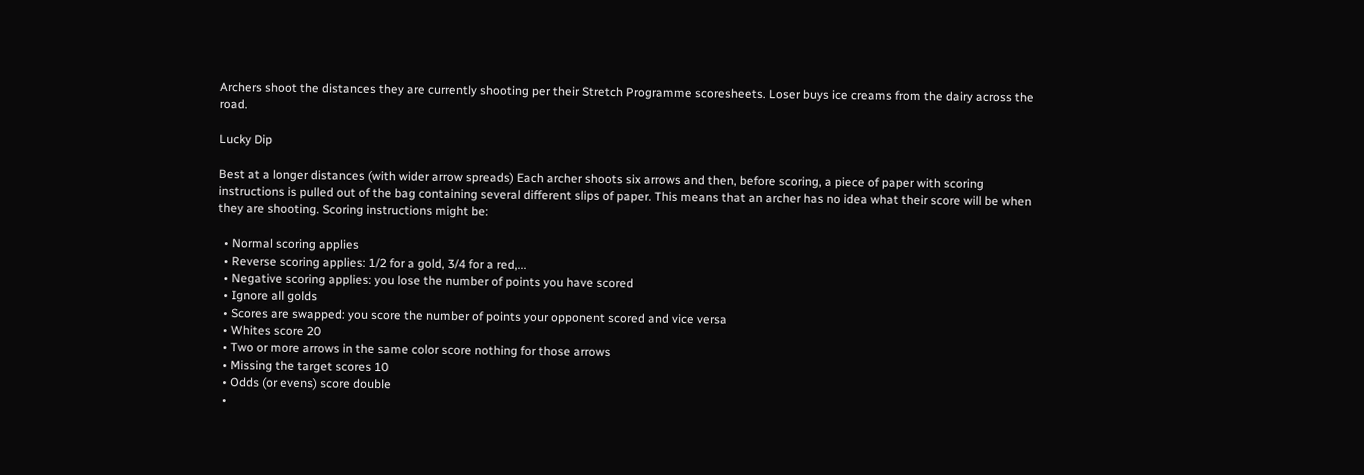Archers shoot the distances they are currently shooting per their Stretch Programme scoresheets. Loser buys ice creams from the dairy across the road.

Lucky Dip

Best at a longer distances (with wider arrow spreads) Each archer shoots six arrows and then, before scoring, a piece of paper with scoring instructions is pulled out of the bag containing several different slips of paper. This means that an archer has no idea what their score will be when they are shooting. Scoring instructions might be:

  • Normal scoring applies
  • Reverse scoring applies: 1/2 for a gold, 3/4 for a red,...
  • Negative scoring applies: you lose the number of points you have scored
  • Ignore all golds
  • Scores are swapped: you score the number of points your opponent scored and vice versa
  • Whites score 20
  • Two or more arrows in the same color score nothing for those arrows
  • Missing the target scores 10
  • Odds (or evens) score double
  •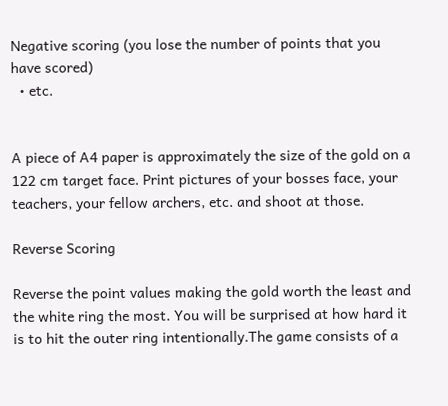Negative scoring (you lose the number of points that you have scored)
  • etc.


A piece of A4 paper is approximately the size of the gold on a 122 cm target face. Print pictures of your bosses face, your teachers, your fellow archers, etc. and shoot at those.

Reverse Scoring

Reverse the point values making the gold worth the least and the white ring the most. You will be surprised at how hard it is to hit the outer ring intentionally.The game consists of a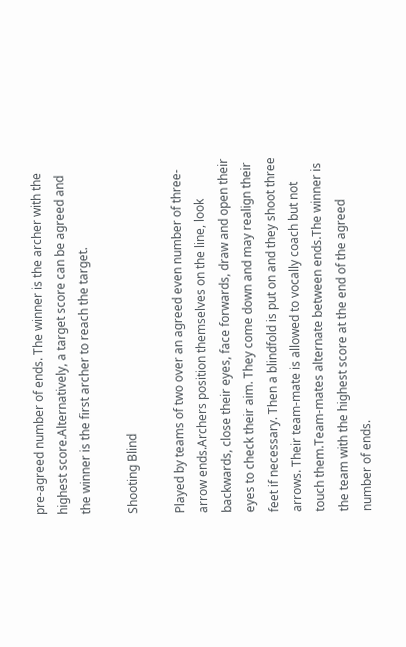pre-agreed number of ends. The winner is the archer with the highest score.Alternatively, a target score can be agreed and the winner is the first archer to reach the target.

Shooting Blind

Played by teams of two over an agreed even number of three-arrow ends.Archers position themselves on the line, look backwards, close their eyes, face forwards, draw and open their eyes to check their aim. They come down and may realign their feet if necessary. Then a blindfold is put on and they shoot three arrows. Their team-mate is allowed to vocally coach but not touch them.Team-mates alternate between ends.The winner is the team with the highest score at the end of the agreed number of ends.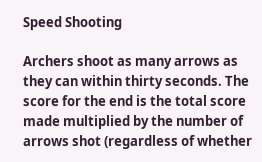Speed Shooting

Archers shoot as many arrows as they can within thirty seconds. The score for the end is the total score made multiplied by the number of arrows shot (regardless of whether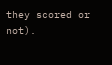they scored or not).